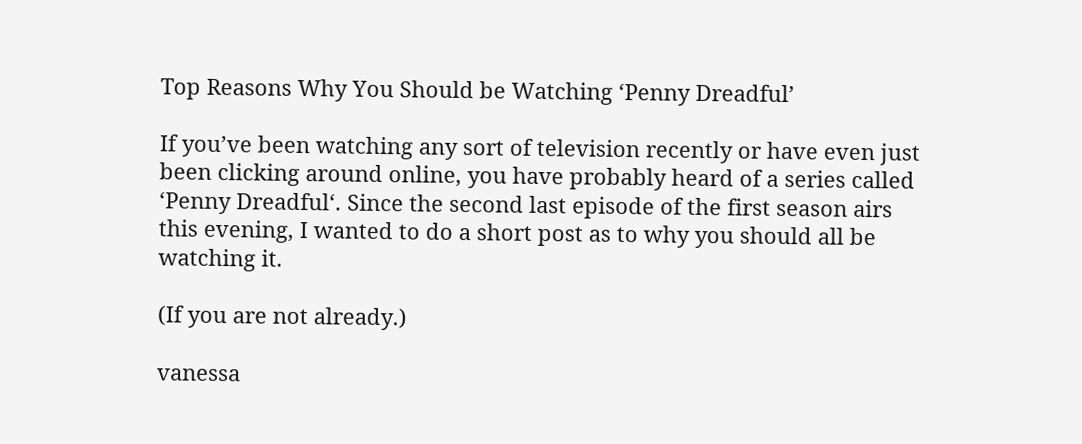Top Reasons Why You Should be Watching ‘Penny Dreadful’

If you’ve been watching any sort of television recently or have even just been clicking around online, you have probably heard of a series called ‘Penny Dreadful‘. Since the second last episode of the first season airs this evening, I wanted to do a short post as to why you should all be watching it.

(If you are not already.)

vanessa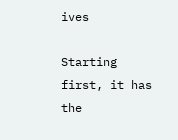ives

Starting first, it has the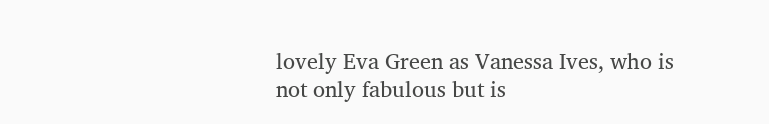lovely Eva Green as Vanessa Ives, who is not only fabulous but is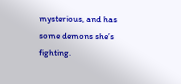mysterious, and has some demons she’s fighting.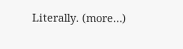Literally. (more…)